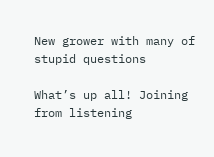New grower with many of stupid questions

What’s up all! Joining from listening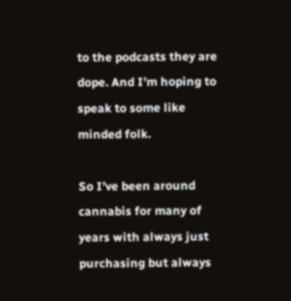to the podcasts they are dope. And I’m hoping to speak to some like minded folk.

So I’ve been around cannabis for many of years with always just purchasing but always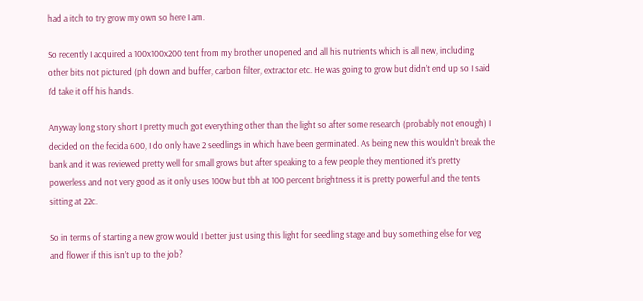had a itch to try grow my own so here I am.

So recently I acquired a 100x100x200 tent from my brother unopened and all his nutrients which is all new, including other bits not pictured (ph down and buffer, carbon filter, extractor etc. He was going to grow but didn’t end up so I said I’d take it off his hands.

Anyway long story short I pretty much got everything other than the light so after some research (probably not enough) I decided on the fecida 600, I do only have 2 seedlings in which have been germinated. As being new this wouldn’t break the bank and it was reviewed pretty well for small grows but after speaking to a few people they mentioned it’s pretty powerless and not very good as it only uses 100w but tbh at 100 percent brightness it is pretty powerful and the tents sitting at 22c.

So in terms of starting a new grow would I better just using this light for seedling stage and buy something else for veg and flower if this isn’t up to the job?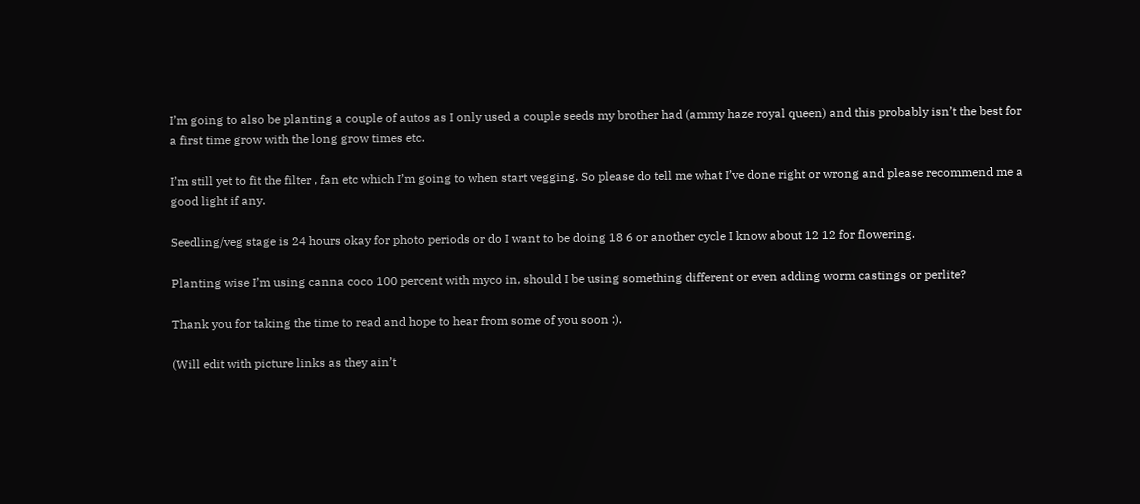I’m going to also be planting a couple of autos as I only used a couple seeds my brother had (ammy haze royal queen) and this probably isn’t the best for a first time grow with the long grow times etc.

I’m still yet to fit the filter , fan etc which I’m going to when start vegging. So please do tell me what I’ve done right or wrong and please recommend me a good light if any.

Seedling/veg stage is 24 hours okay for photo periods or do I want to be doing 18 6 or another cycle I know about 12 12 for flowering.

Planting wise I’m using canna coco 100 percent with myco in, should I be using something different or even adding worm castings or perlite?

Thank you for taking the time to read and hope to hear from some of you soon :).

(Will edit with picture links as they ain’t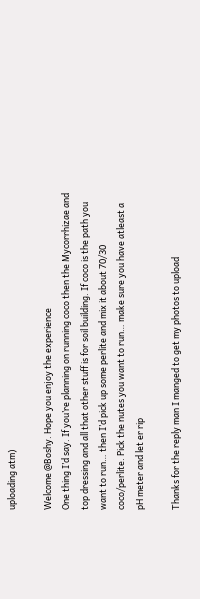uploading atm)

Welcome @Boshy. Hope you enjoy the experience
One thing I’d say. If you’re planning on running coco then the Mycorrhizae and top dressing and all that other stuff is for soil building. If coco is the path you want to run… then I’d pick up some perlite and mix it about 70/30 coco/perlite. Pick the nutes you want to run… make sure you have atleast a pH meter and let er rip

Thanks for the reply man I manged to get my photos to upload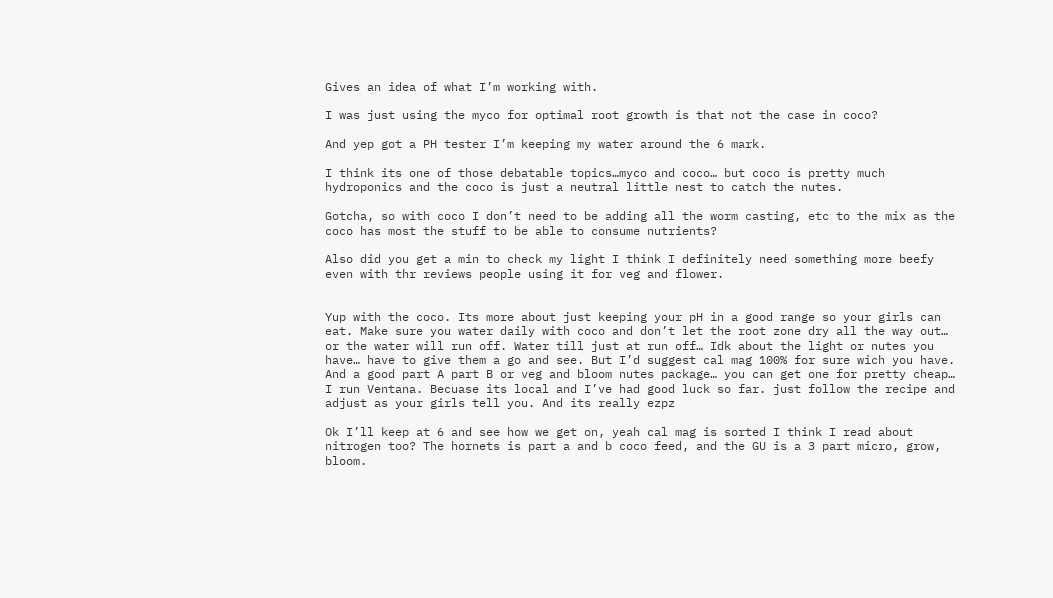Gives an idea of what I’m working with.

I was just using the myco for optimal root growth is that not the case in coco?

And yep got a PH tester I’m keeping my water around the 6 mark.

I think its one of those debatable topics…myco and coco… but coco is pretty much hydroponics and the coco is just a neutral little nest to catch the nutes.

Gotcha, so with coco I don’t need to be adding all the worm casting, etc to the mix as the coco has most the stuff to be able to consume nutrients?

Also did you get a min to check my light I think I definitely need something more beefy even with thr reviews people using it for veg and flower.


Yup with the coco. Its more about just keeping your pH in a good range so your girls can eat. Make sure you water daily with coco and don’t let the root zone dry all the way out… or the water will run off. Water till just at run off… Idk about the light or nutes you have… have to give them a go and see. But I’d suggest cal mag 100% for sure wich you have. And a good part A part B or veg and bloom nutes package… you can get one for pretty cheap… I run Ventana. Becuase its local and I’ve had good luck so far. just follow the recipe and adjust as your girls tell you. And its really ezpz

Ok I’ll keep at 6 and see how we get on, yeah cal mag is sorted I think I read about nitrogen too? The hornets is part a and b coco feed, and the GU is a 3 part micro, grow, bloom.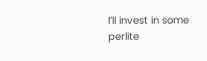I’ll invest in some perlite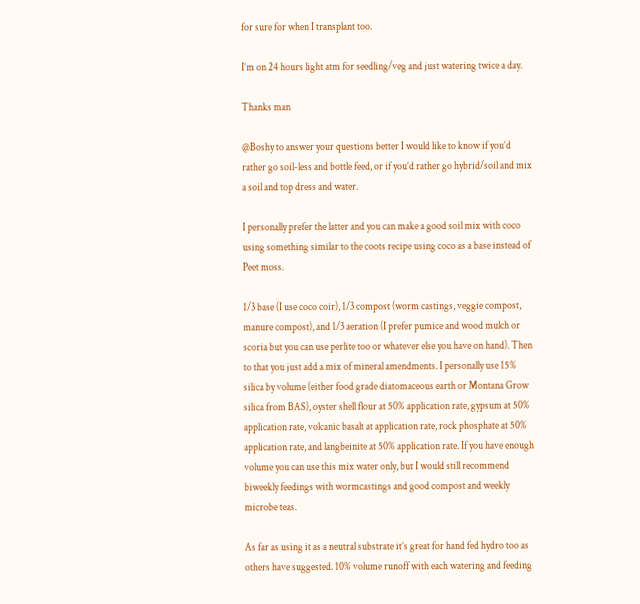for sure for when I transplant too.

I’m on 24 hours light atm for seedling/veg and just watering twice a day.

Thanks man

@Boshy to answer your questions better I would like to know if you’d rather go soil-less and bottle feed, or if you’d rather go hybrid/soil and mix a soil and top dress and water.

I personally prefer the latter and you can make a good soil mix with coco using something similar to the coots recipe using coco as a base instead of Peet moss.

1/3 base (I use coco coir), 1/3 compost (worm castings, veggie compost, manure compost), and 1/3 aeration (I prefer pumice and wood mulch or scoria but you can use perlite too or whatever else you have on hand). Then to that you just add a mix of mineral amendments. I personally use 15% silica by volume (either food grade diatomaceous earth or Montana Grow silica from BAS), oyster shell flour at 50% application rate, gypsum at 50% application rate, volcanic basalt at application rate, rock phosphate at 50% application rate, and langbeinite at 50% application rate. If you have enough volume you can use this mix water only, but I would still recommend biweekly feedings with wormcastings and good compost and weekly microbe teas.

As far as using it as a neutral substrate it’s great for hand fed hydro too as others have suggested. 10% volume runoff with each watering and feeding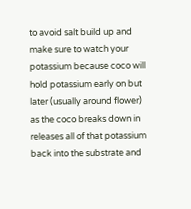to avoid salt build up and make sure to watch your potassium because coco will hold potassium early on but later (usually around flower) as the coco breaks down in releases all of that potassium back into the substrate and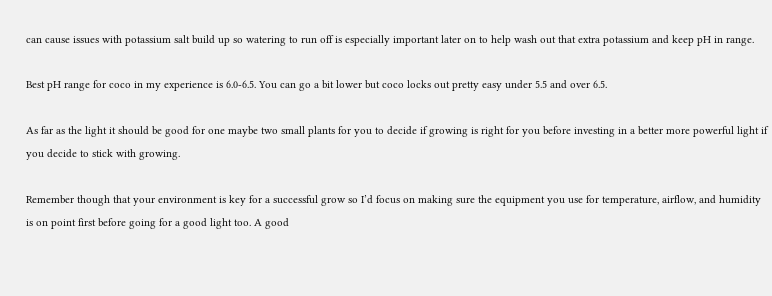can cause issues with potassium salt build up so watering to run off is especially important later on to help wash out that extra potassium and keep pH in range.

Best pH range for coco in my experience is 6.0-6.5. You can go a bit lower but coco locks out pretty easy under 5.5 and over 6.5.

As far as the light it should be good for one maybe two small plants for you to decide if growing is right for you before investing in a better more powerful light if you decide to stick with growing.

Remember though that your environment is key for a successful grow so I’d focus on making sure the equipment you use for temperature, airflow, and humidity is on point first before going for a good light too. A good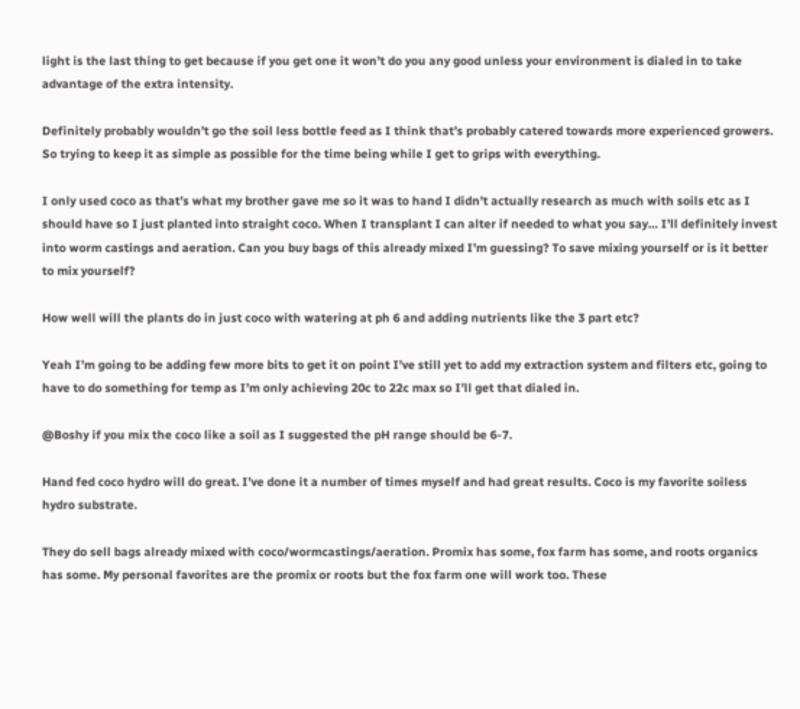light is the last thing to get because if you get one it won’t do you any good unless your environment is dialed in to take advantage of the extra intensity.

Definitely probably wouldn’t go the soil less bottle feed as I think that’s probably catered towards more experienced growers. So trying to keep it as simple as possible for the time being while I get to grips with everything.

I only used coco as that’s what my brother gave me so it was to hand I didn’t actually research as much with soils etc as I should have so I just planted into straight coco. When I transplant I can alter if needed to what you say… I’ll definitely invest into worm castings and aeration. Can you buy bags of this already mixed I’m guessing? To save mixing yourself or is it better to mix yourself?

How well will the plants do in just coco with watering at ph 6 and adding nutrients like the 3 part etc?

Yeah I’m going to be adding few more bits to get it on point I’ve still yet to add my extraction system and filters etc, going to have to do something for temp as I’m only achieving 20c to 22c max so I’ll get that dialed in.

@Boshy if you mix the coco like a soil as I suggested the pH range should be 6-7.

Hand fed coco hydro will do great. I’ve done it a number of times myself and had great results. Coco is my favorite soiless hydro substrate.

They do sell bags already mixed with coco/wormcastings/aeration. Promix has some, fox farm has some, and roots organics has some. My personal favorites are the promix or roots but the fox farm one will work too. These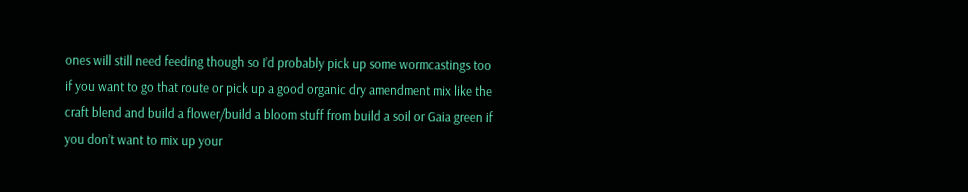ones will still need feeding though so I’d probably pick up some wormcastings too if you want to go that route or pick up a good organic dry amendment mix like the craft blend and build a flower/build a bloom stuff from build a soil or Gaia green if you don’t want to mix up your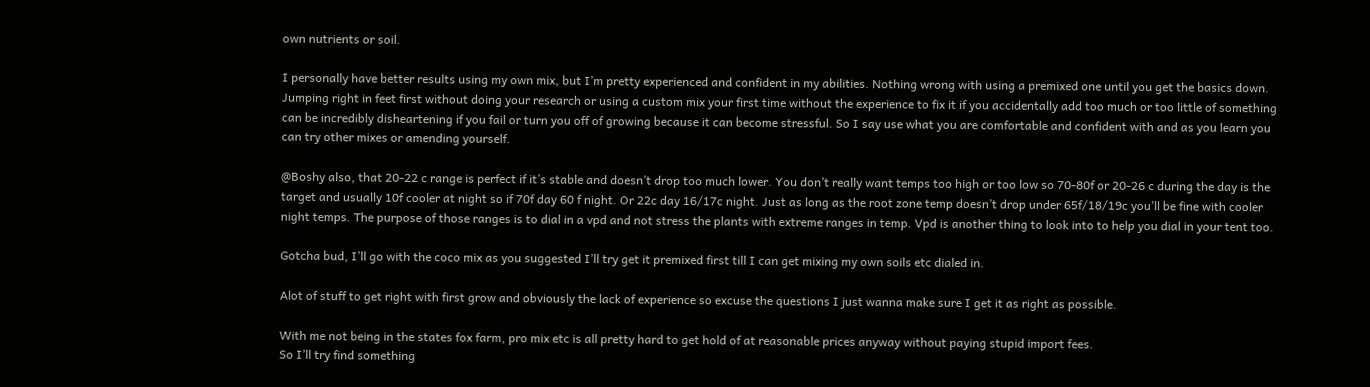own nutrients or soil.

I personally have better results using my own mix, but I’m pretty experienced and confident in my abilities. Nothing wrong with using a premixed one until you get the basics down. Jumping right in feet first without doing your research or using a custom mix your first time without the experience to fix it if you accidentally add too much or too little of something can be incredibly disheartening if you fail or turn you off of growing because it can become stressful. So I say use what you are comfortable and confident with and as you learn you can try other mixes or amending yourself.

@Boshy also, that 20-22 c range is perfect if it’s stable and doesn’t drop too much lower. You don’t really want temps too high or too low so 70-80f or 20-26 c during the day is the target and usually 10f cooler at night so if 70f day 60 f night. Or 22c day 16/17c night. Just as long as the root zone temp doesn’t drop under 65f/18/19c you’ll be fine with cooler night temps. The purpose of those ranges is to dial in a vpd and not stress the plants with extreme ranges in temp. Vpd is another thing to look into to help you dial in your tent too.

Gotcha bud, I’ll go with the coco mix as you suggested I’ll try get it premixed first till I can get mixing my own soils etc dialed in.

Alot of stuff to get right with first grow and obviously the lack of experience so excuse the questions I just wanna make sure I get it as right as possible.

With me not being in the states fox farm, pro mix etc is all pretty hard to get hold of at reasonable prices anyway without paying stupid import fees.
So I’ll try find something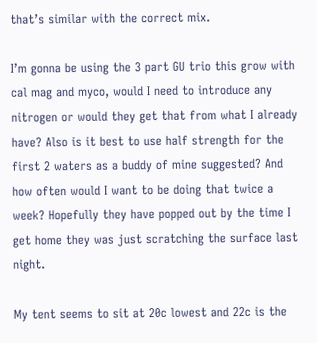that’s similar with the correct mix.

I’m gonna be using the 3 part GU trio this grow with cal mag and myco, would I need to introduce any nitrogen or would they get that from what I already have? Also is it best to use half strength for the first 2 waters as a buddy of mine suggested? And how often would I want to be doing that twice a week? Hopefully they have popped out by the time I get home they was just scratching the surface last night.

My tent seems to sit at 20c lowest and 22c is the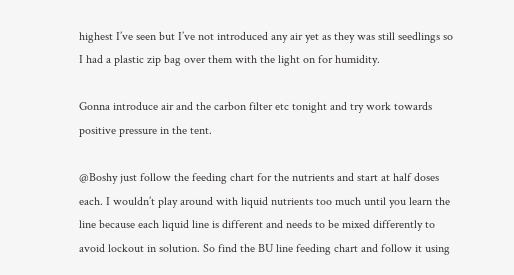highest I’ve seen but I’ve not introduced any air yet as they was still seedlings so I had a plastic zip bag over them with the light on for humidity.

Gonna introduce air and the carbon filter etc tonight and try work towards positive pressure in the tent.

@Boshy just follow the feeding chart for the nutrients and start at half doses each. I wouldn’t play around with liquid nutrients too much until you learn the line because each liquid line is different and needs to be mixed differently to avoid lockout in solution. So find the BU line feeding chart and follow it using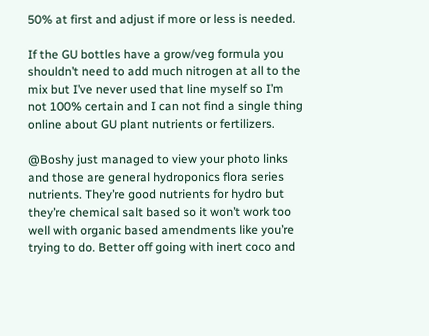50% at first and adjust if more or less is needed.

If the GU bottles have a grow/veg formula you shouldn’t need to add much nitrogen at all to the mix but I’ve never used that line myself so I’m not 100% certain and I can not find a single thing online about GU plant nutrients or fertilizers.

@Boshy just managed to view your photo links and those are general hydroponics flora series nutrients. They’re good nutrients for hydro but they’re chemical salt based so it won’t work too well with organic based amendments like you’re trying to do. Better off going with inert coco and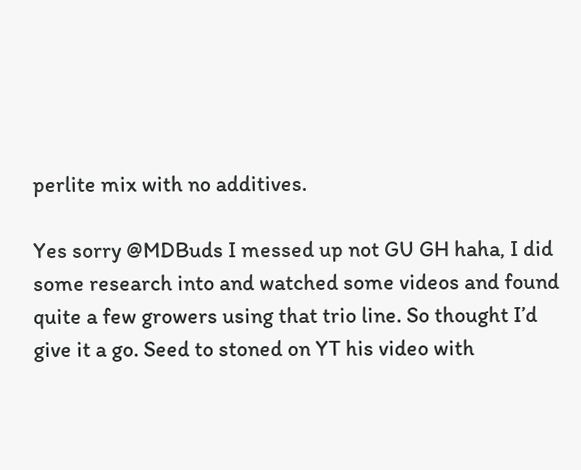perlite mix with no additives.

Yes sorry @MDBuds I messed up not GU GH haha, I did some research into and watched some videos and found quite a few growers using that trio line. So thought I’d give it a go. Seed to stoned on YT his video with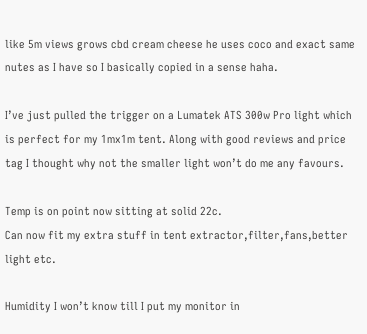like 5m views grows cbd cream cheese he uses coco and exact same nutes as I have so I basically copied in a sense haha.

I’ve just pulled the trigger on a Lumatek ATS 300w Pro light which is perfect for my 1mx1m tent. Along with good reviews and price tag I thought why not the smaller light won’t do me any favours.

Temp is on point now sitting at solid 22c.
Can now fit my extra stuff in tent extractor,filter,fans,better light etc.

Humidity I won’t know till I put my monitor in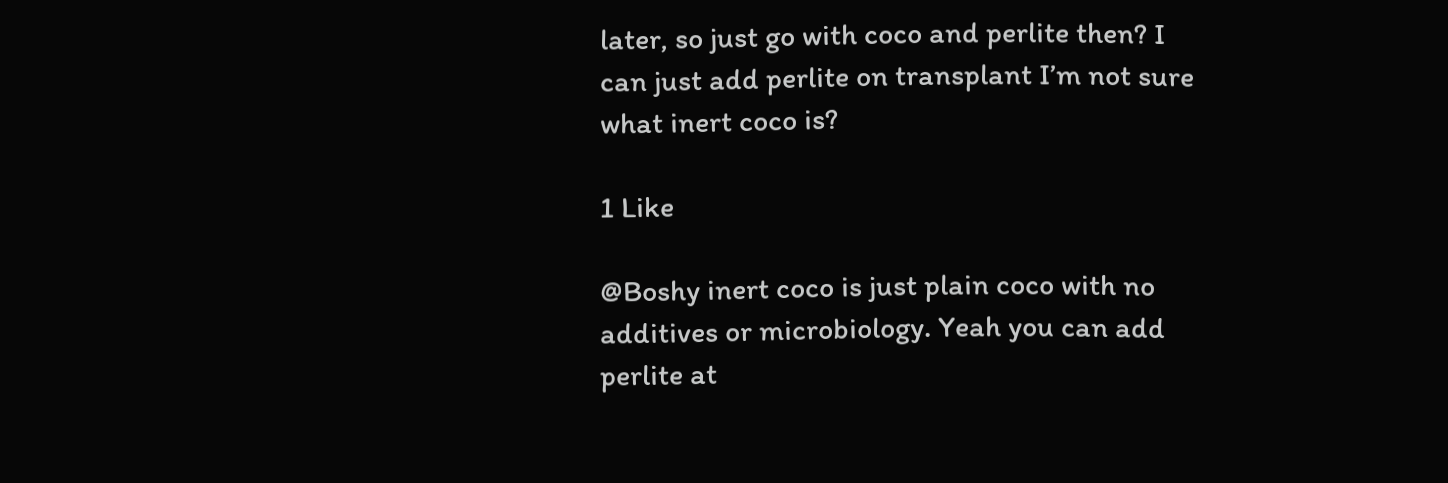later, so just go with coco and perlite then? I can just add perlite on transplant I’m not sure what inert coco is?

1 Like

@Boshy inert coco is just plain coco with no additives or microbiology. Yeah you can add perlite at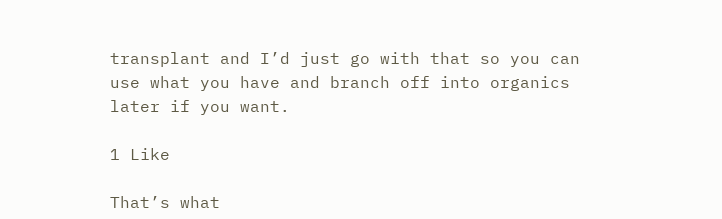transplant and I’d just go with that so you can use what you have and branch off into organics later if you want.

1 Like

That’s what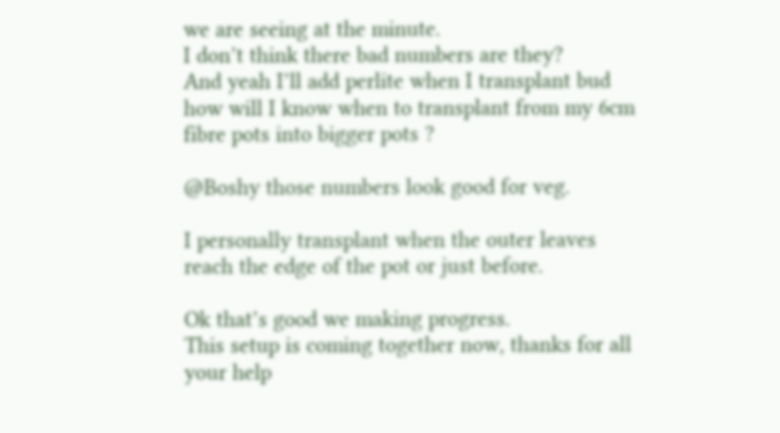we are seeing at the minute.
I don’t think there bad numbers are they?
And yeah I’ll add perlite when I transplant bud how will I know when to transplant from my 6cm fibre pots into bigger pots ?

@Boshy those numbers look good for veg.

I personally transplant when the outer leaves reach the edge of the pot or just before.

Ok that’s good we making progress.
This setup is coming together now, thanks for all your help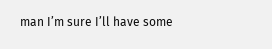man I’m sure I’ll have some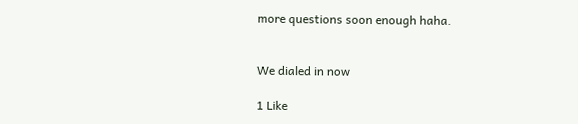more questions soon enough haha.


We dialed in now

1 Like